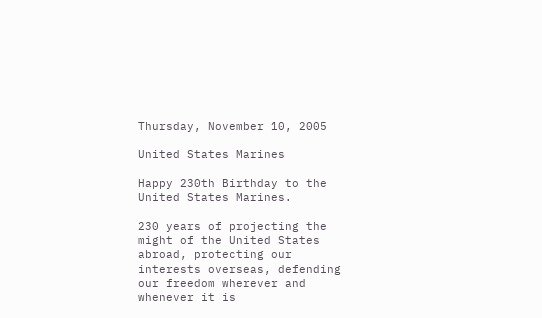Thursday, November 10, 2005

United States Marines

Happy 230th Birthday to the United States Marines.

230 years of projecting the might of the United States abroad, protecting our interests overseas, defending our freedom wherever and whenever it is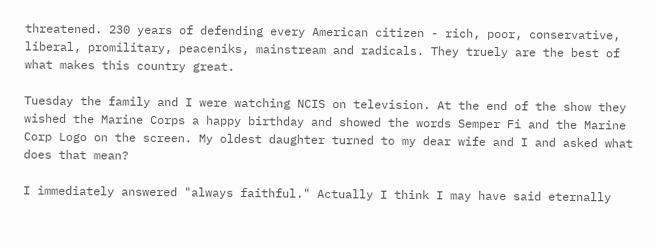threatened. 230 years of defending every American citizen - rich, poor, conservative, liberal, promilitary, peaceniks, mainstream and radicals. They truely are the best of what makes this country great.

Tuesday the family and I were watching NCIS on television. At the end of the show they wished the Marine Corps a happy birthday and showed the words Semper Fi and the Marine Corp Logo on the screen. My oldest daughter turned to my dear wife and I and asked what does that mean?

I immediately answered "always faithful." Actually I think I may have said eternally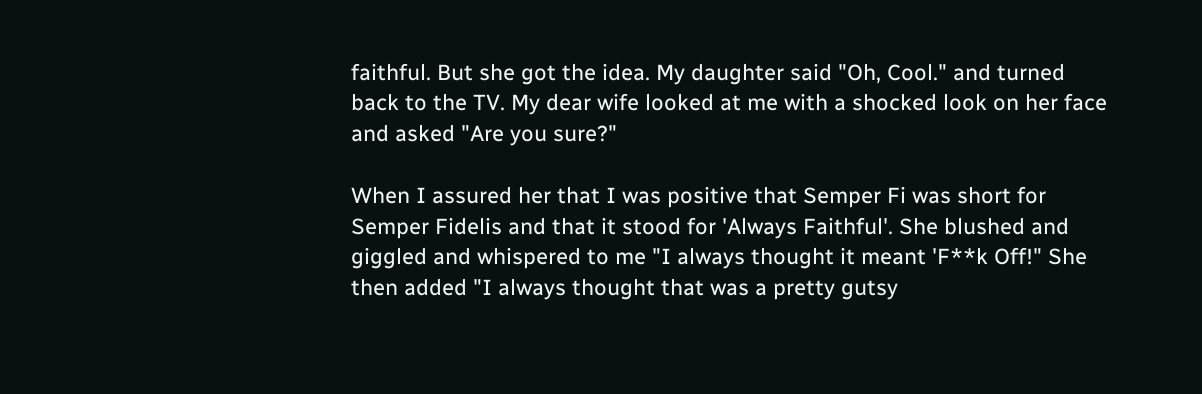faithful. But she got the idea. My daughter said "Oh, Cool." and turned back to the TV. My dear wife looked at me with a shocked look on her face and asked "Are you sure?"

When I assured her that I was positive that Semper Fi was short for Semper Fidelis and that it stood for 'Always Faithful'. She blushed and giggled and whispered to me "I always thought it meant 'F**k Off!" She then added "I always thought that was a pretty gutsy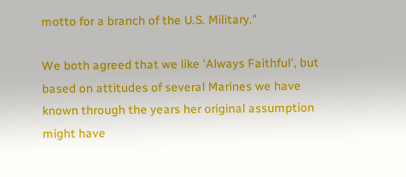motto for a branch of the U.S. Military."

We both agreed that we like 'Always Faithful', but based on attitudes of several Marines we have known through the years her original assumption might have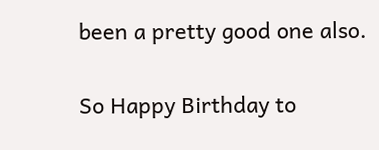been a pretty good one also.

So Happy Birthday to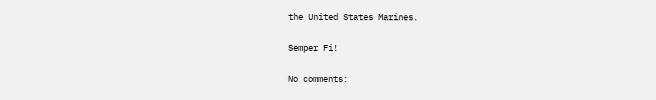the United States Marines.

Semper Fi!

No comments: